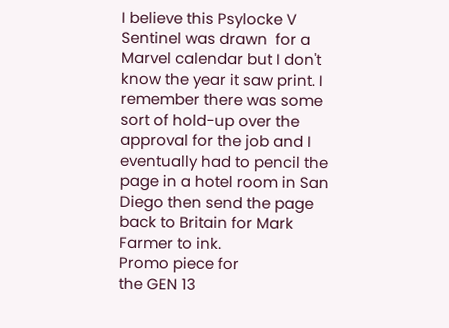I believe this Psylocke V
Sentinel was drawn  for a
Marvel calendar but I don't
know the year it saw print. I
remember there was some
sort of hold-up over the
approval for the job and I
eventually had to pencil the
page in a hotel room in San
Diego then send the page
back to Britain for Mark
Farmer to ink.
Promo piece for
the GEN 13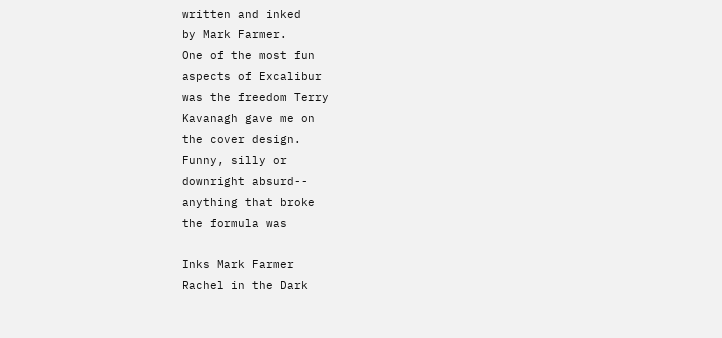written and inked
by Mark Farmer.
One of the most fun
aspects of Excalibur
was the freedom Terry
Kavanagh gave me on
the cover design.
Funny, silly or
downright absurd--
anything that broke
the formula was

Inks Mark Farmer
Rachel in the Dark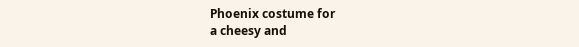Phoenix costume for
a cheesy and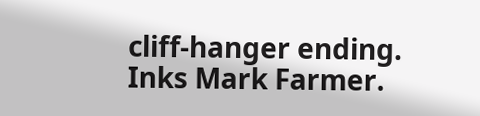cliff-hanger ending.
Inks Mark Farmer.